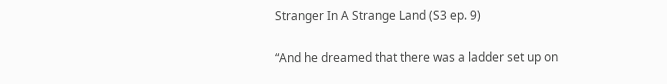Stranger In A Strange Land (S3 ep. 9)

“And he dreamed that there was a ladder set up on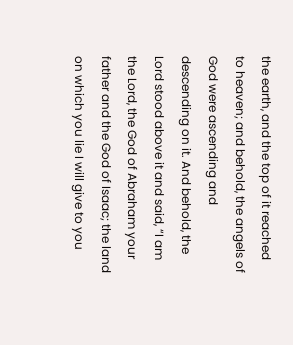the earth, and the top of it reached to heaven; and behold, the angels of God were ascending and descending on it. And behold, the Lord stood above it and said, “I am the Lord, the God of Abraham your father and the God of Isaac; the land on which you lie I will give to you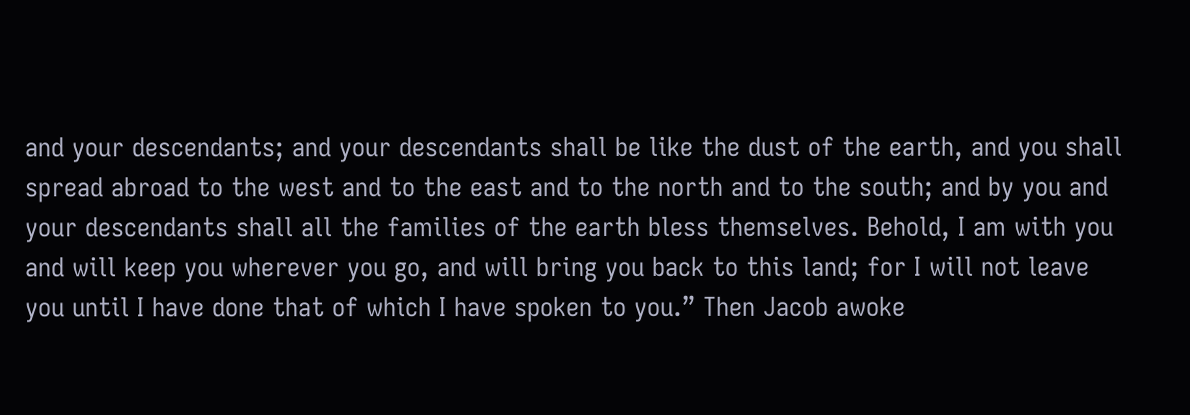and your descendants; and your descendants shall be like the dust of the earth, and you shall spread abroad to the west and to the east and to the north and to the south; and by you and your descendants shall all the families of the earth bless themselves. Behold, I am with you and will keep you wherever you go, and will bring you back to this land; for I will not leave you until I have done that of which I have spoken to you.” Then Jacob awoke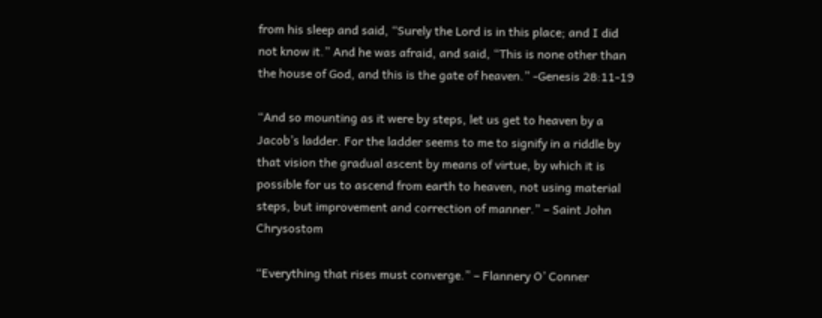from his sleep and said, “Surely the Lord is in this place; and I did not know it.” And he was afraid, and said, “This is none other than the house of God, and this is the gate of heaven.” -Genesis 28:11-19

“And so mounting as it were by steps, let us get to heaven by a Jacob’s ladder. For the ladder seems to me to signify in a riddle by that vision the gradual ascent by means of virtue, by which it is possible for us to ascend from earth to heaven, not using material steps, but improvement and correction of manner.” – Saint John Chrysostom

“Everything that rises must converge.” – Flannery O’ Conner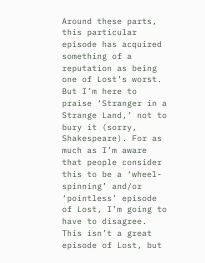Around these parts, this particular episode has acquired something of a reputation as being one of Lost’s worst. But I’m here to praise ‘Stranger in a Strange Land,’ not to bury it (sorry, Shakespeare). For as much as I’m aware that people consider this to be a ‘wheel-spinning’ and/or ‘pointless’ episode of Lost, I’m going to have to disagree. This isn’t a great episode of Lost, but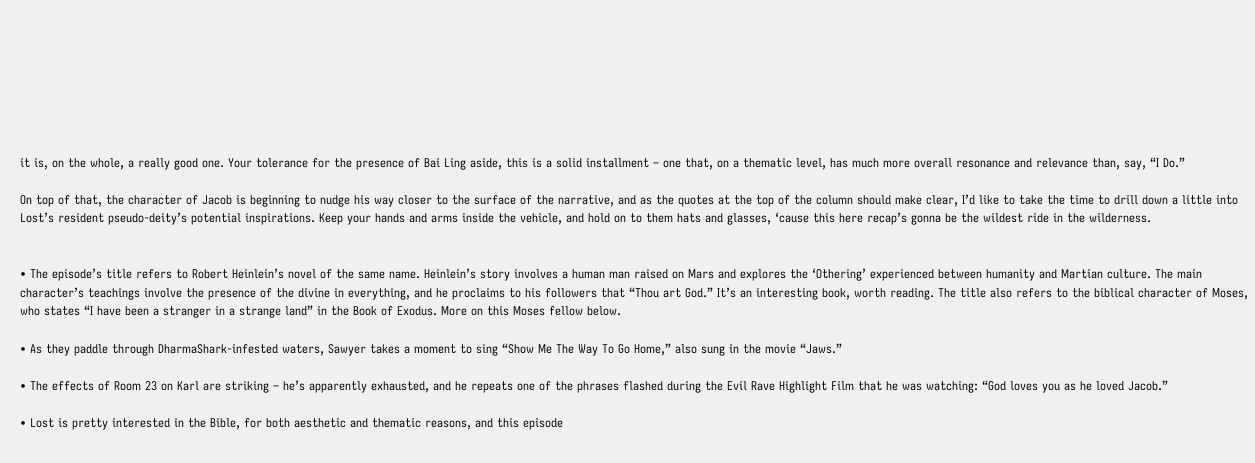it is, on the whole, a really good one. Your tolerance for the presence of Bai Ling aside, this is a solid installment – one that, on a thematic level, has much more overall resonance and relevance than, say, “I Do.”

On top of that, the character of Jacob is beginning to nudge his way closer to the surface of the narrative, and as the quotes at the top of the column should make clear, I’d like to take the time to drill down a little into Lost’s resident pseudo-deity’s potential inspirations. Keep your hands and arms inside the vehicle, and hold on to them hats and glasses, ‘cause this here recap’s gonna be the wildest ride in the wilderness.


• The episode’s title refers to Robert Heinlein’s novel of the same name. Heinlein’s story involves a human man raised on Mars and explores the ‘Othering’ experienced between humanity and Martian culture. The main character’s teachings involve the presence of the divine in everything, and he proclaims to his followers that “Thou art God.” It’s an interesting book, worth reading. The title also refers to the biblical character of Moses, who states “I have been a stranger in a strange land” in the Book of Exodus. More on this Moses fellow below.

• As they paddle through DharmaShark-infested waters, Sawyer takes a moment to sing “Show Me The Way To Go Home,” also sung in the movie “Jaws.”

• The effects of Room 23 on Karl are striking – he’s apparently exhausted, and he repeats one of the phrases flashed during the Evil Rave Highlight Film that he was watching: “God loves you as he loved Jacob.”

• Lost is pretty interested in the Bible, for both aesthetic and thematic reasons, and this episode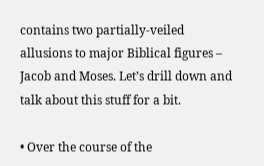contains two partially-veiled allusions to major Biblical figures – Jacob and Moses. Let’s drill down and talk about this stuff for a bit.

• Over the course of the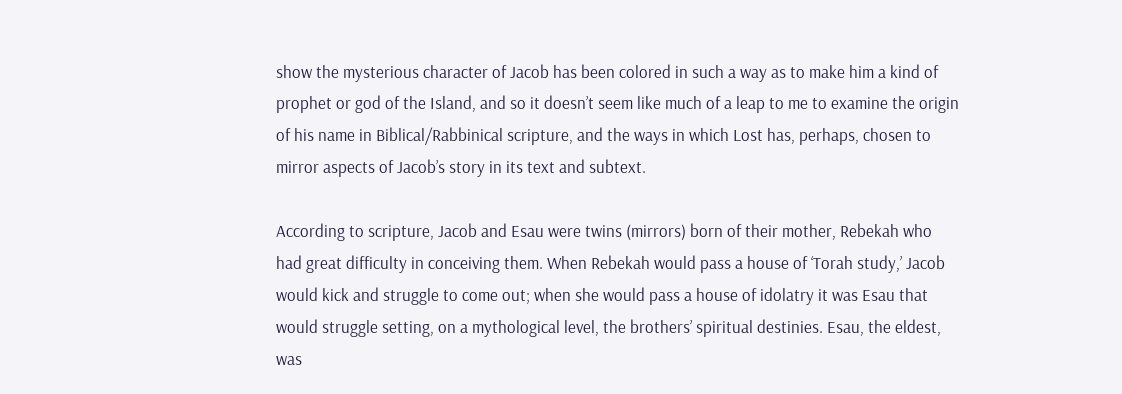show the mysterious character of Jacob has been colored in such a way as to make him a kind of prophet or god of the Island, and so it doesn’t seem like much of a leap to me to examine the origin of his name in Biblical/Rabbinical scripture, and the ways in which Lost has, perhaps, chosen to mirror aspects of Jacob’s story in its text and subtext.

According to scripture, Jacob and Esau were twins (mirrors) born of their mother, Rebekah who had great difficulty in conceiving them. When Rebekah would pass a house of ‘Torah study,’ Jacob would kick and struggle to come out; when she would pass a house of idolatry it was Esau that would struggle setting, on a mythological level, the brothers’ spiritual destinies. Esau, the eldest, was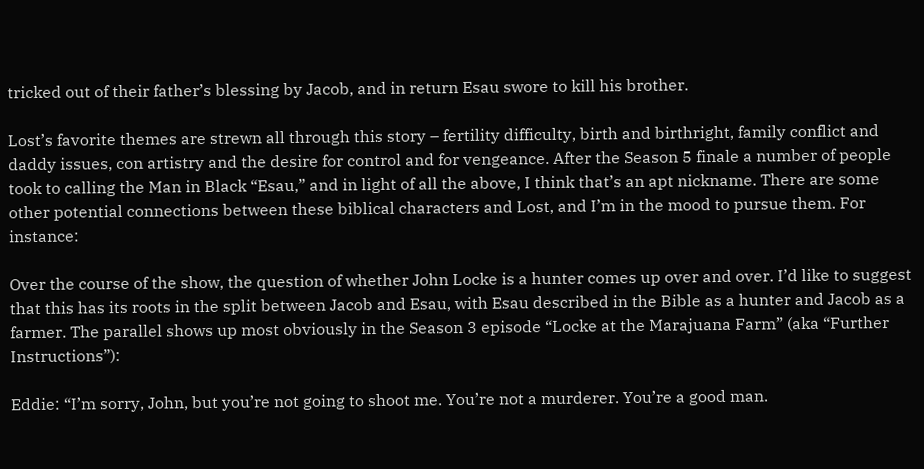tricked out of their father’s blessing by Jacob, and in return Esau swore to kill his brother.

Lost’s favorite themes are strewn all through this story – fertility difficulty, birth and birthright, family conflict and daddy issues, con artistry and the desire for control and for vengeance. After the Season 5 finale a number of people took to calling the Man in Black “Esau,” and in light of all the above, I think that’s an apt nickname. There are some other potential connections between these biblical characters and Lost, and I’m in the mood to pursue them. For instance:

Over the course of the show, the question of whether John Locke is a hunter comes up over and over. I’d like to suggest that this has its roots in the split between Jacob and Esau, with Esau described in the Bible as a hunter and Jacob as a farmer. The parallel shows up most obviously in the Season 3 episode “Locke at the Marajuana Farm” (aka “Further Instructions”):

Eddie: “I’m sorry, John, but you’re not going to shoot me. You’re not a murderer. You’re a good man.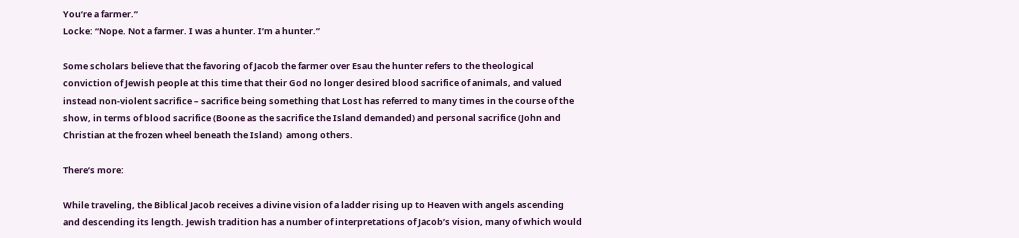You’re a farmer.”
Locke: “Nope. Not a farmer. I was a hunter. I’m a hunter.”

Some scholars believe that the favoring of Jacob the farmer over Esau the hunter refers to the theological conviction of Jewish people at this time that their God no longer desired blood sacrifice of animals, and valued instead non-violent sacrifice – sacrifice being something that Lost has referred to many times in the course of the show, in terms of blood sacrifice (Boone as the sacrifice the Island demanded) and personal sacrifice (John and Christian at the frozen wheel beneath the Island)  among others.

There’s more:

While traveling, the Biblical Jacob receives a divine vision of a ladder rising up to Heaven with angels ascending and descending its length. Jewish tradition has a number of interpretations of Jacob’s vision, many of which would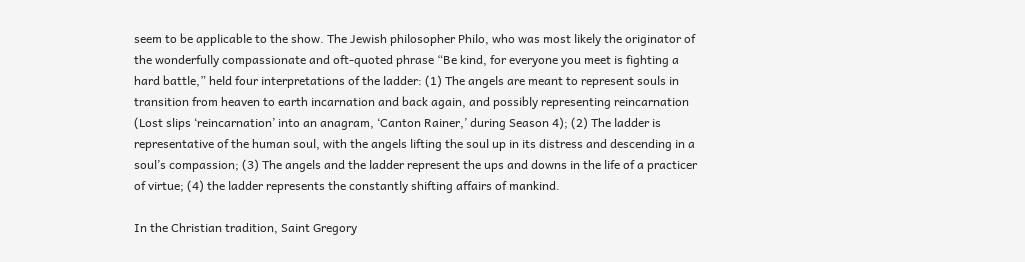seem to be applicable to the show. The Jewish philosopher Philo, who was most likely the originator of the wonderfully compassionate and oft-quoted phrase “Be kind, for everyone you meet is fighting a hard battle,” held four interpretations of the ladder: (1) The angels are meant to represent souls in transition from heaven to earth incarnation and back again, and possibly representing reincarnation (Lost slips ‘reincarnation’ into an anagram, ‘Canton Rainer,’ during Season 4); (2) The ladder is representative of the human soul, with the angels lifting the soul up in its distress and descending in a soul’s compassion; (3) The angels and the ladder represent the ups and downs in the life of a practicer of virtue; (4) the ladder represents the constantly shifting affairs of mankind.

In the Christian tradition, Saint Gregory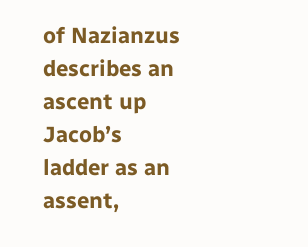of Nazianzus describes an ascent up Jacob’s ladder as an assent,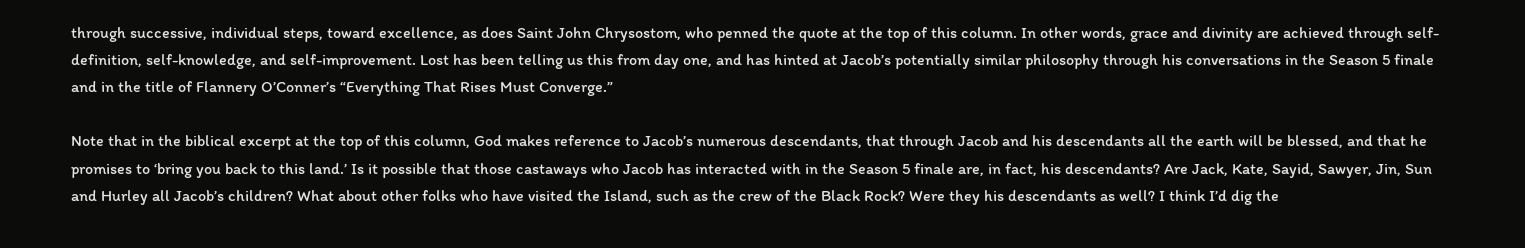through successive, individual steps, toward excellence, as does Saint John Chrysostom, who penned the quote at the top of this column. In other words, grace and divinity are achieved through self-definition, self-knowledge, and self-improvement. Lost has been telling us this from day one, and has hinted at Jacob’s potentially similar philosophy through his conversations in the Season 5 finale and in the title of Flannery O’Conner’s “Everything That Rises Must Converge.”

Note that in the biblical excerpt at the top of this column, God makes reference to Jacob’s numerous descendants, that through Jacob and his descendants all the earth will be blessed, and that he promises to ‘bring you back to this land.’ Is it possible that those castaways who Jacob has interacted with in the Season 5 finale are, in fact, his descendants? Are Jack, Kate, Sayid, Sawyer, Jin, Sun and Hurley all Jacob’s children? What about other folks who have visited the Island, such as the crew of the Black Rock? Were they his descendants as well? I think I’d dig the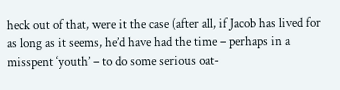heck out of that, were it the case (after all, if Jacob has lived for as long as it seems, he’d have had the time – perhaps in a misspent ‘youth’ – to do some serious oat-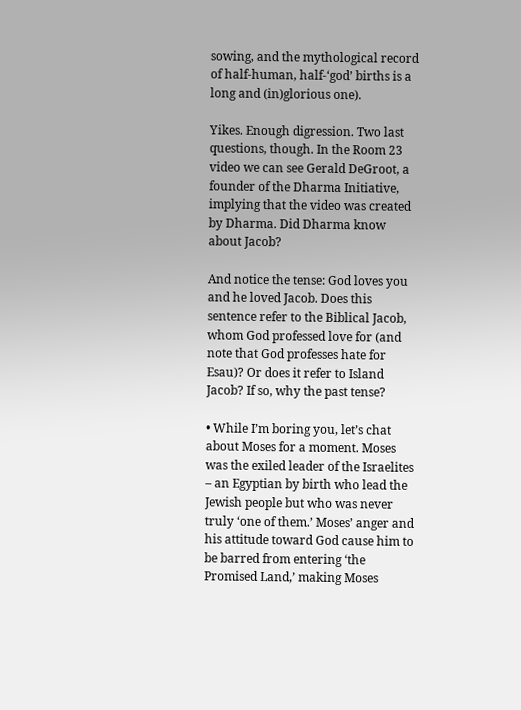sowing, and the mythological record of half-human, half-‘god’ births is a long and (in)glorious one).

Yikes. Enough digression. Two last questions, though. In the Room 23 video we can see Gerald DeGroot, a founder of the Dharma Initiative, implying that the video was created by Dharma. Did Dharma know about Jacob?

And notice the tense: God loves you and he loved Jacob. Does this sentence refer to the Biblical Jacob, whom God professed love for (and note that God professes hate for Esau)? Or does it refer to Island Jacob? If so, why the past tense?

• While I’m boring you, let’s chat about Moses for a moment. Moses was the exiled leader of the Israelites – an Egyptian by birth who lead the Jewish people but who was never truly ‘one of them.’ Moses’ anger and his attitude toward God cause him to be barred from entering ‘the Promised Land,’ making Moses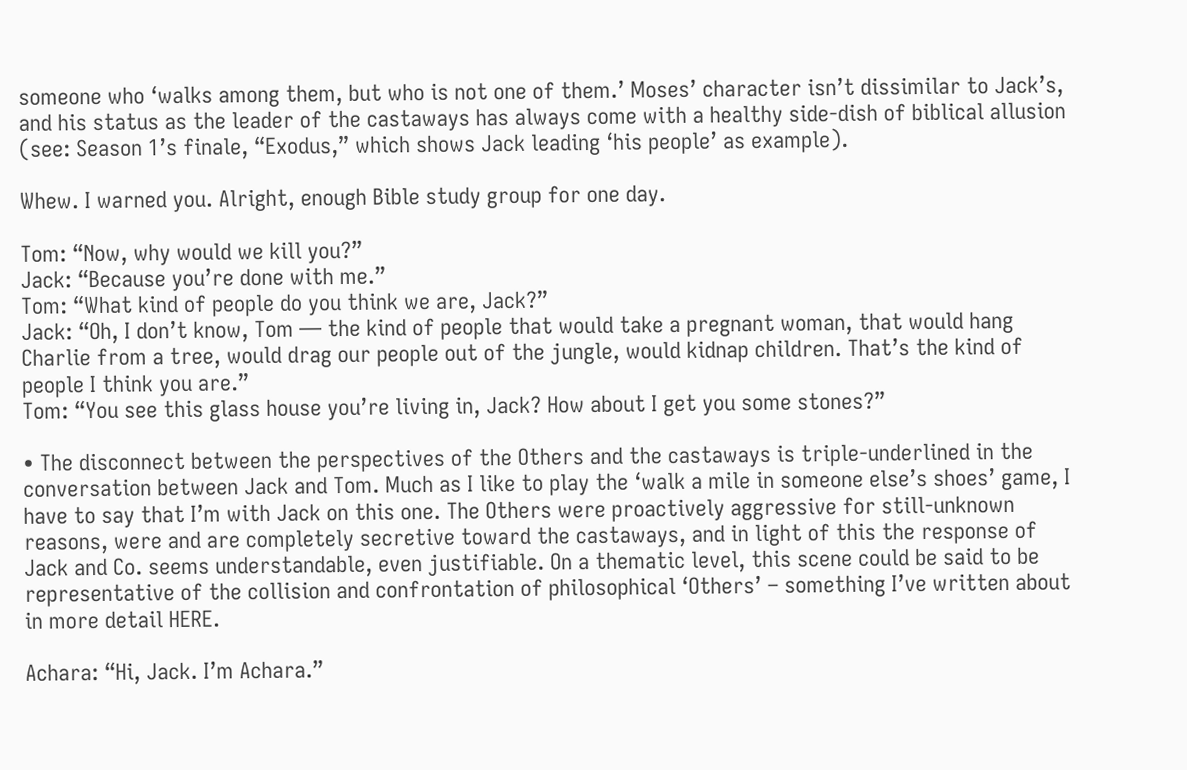someone who ‘walks among them, but who is not one of them.’ Moses’ character isn’t dissimilar to Jack’s, and his status as the leader of the castaways has always come with a healthy side-dish of biblical allusion (see: Season 1’s finale, “Exodus,” which shows Jack leading ‘his people’ as example).

Whew. I warned you. Alright, enough Bible study group for one day.

Tom: “Now, why would we kill you?”
Jack: “Because you’re done with me.”
Tom: “What kind of people do you think we are, Jack?”
Jack: “Oh, I don’t know, Tom — the kind of people that would take a pregnant woman, that would hang Charlie from a tree, would drag our people out of the jungle, would kidnap children. That’s the kind of people I think you are.”
Tom: “You see this glass house you’re living in, Jack? How about I get you some stones?”

• The disconnect between the perspectives of the Others and the castaways is triple-underlined in the conversation between Jack and Tom. Much as I like to play the ‘walk a mile in someone else’s shoes’ game, I have to say that I’m with Jack on this one. The Others were proactively aggressive for still-unknown reasons, were and are completely secretive toward the castaways, and in light of this the response of Jack and Co. seems understandable, even justifiable. On a thematic level, this scene could be said to be representative of the collision and confrontation of philosophical ‘Others’ – something I’ve written about in more detail HERE.

Achara: “Hi, Jack. I’m Achara.”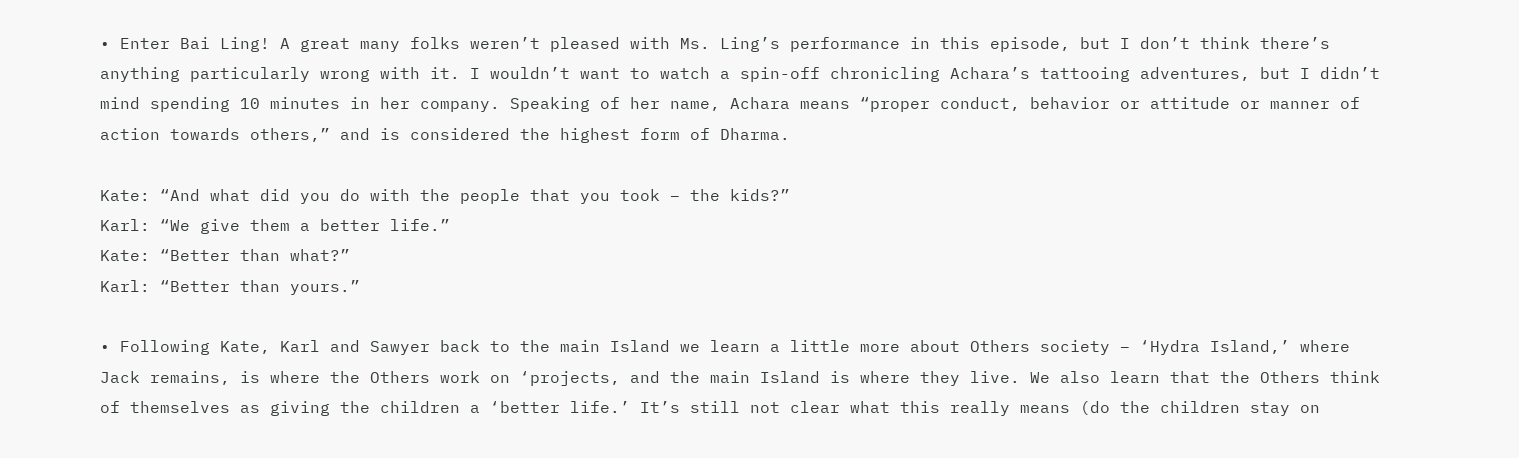• Enter Bai Ling! A great many folks weren’t pleased with Ms. Ling’s performance in this episode, but I don’t think there’s anything particularly wrong with it. I wouldn’t want to watch a spin-off chronicling Achara’s tattooing adventures, but I didn’t mind spending 10 minutes in her company. Speaking of her name, Achara means “proper conduct, behavior or attitude or manner of action towards others,” and is considered the highest form of Dharma.

Kate: “And what did you do with the people that you took – the kids?”
Karl: “We give them a better life.”
Kate: “Better than what?”
Karl: “Better than yours.”

• Following Kate, Karl and Sawyer back to the main Island we learn a little more about Others society – ‘Hydra Island,’ where Jack remains, is where the Others work on ‘projects, and the main Island is where they live. We also learn that the Others think of themselves as giving the children a ‘better life.’ It’s still not clear what this really means (do the children stay on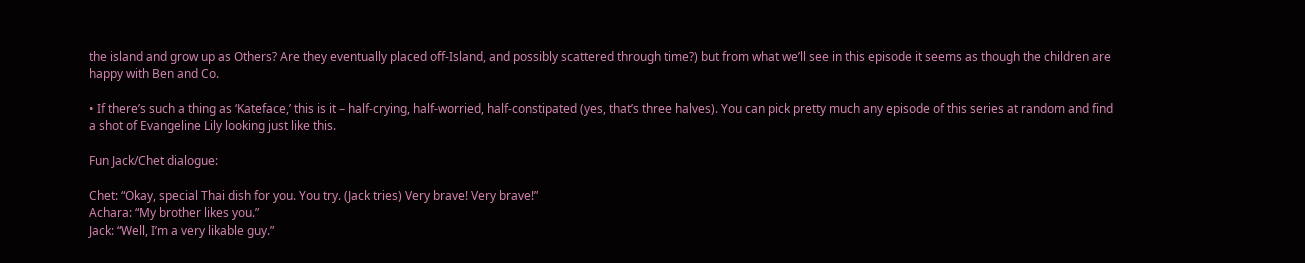the island and grow up as Others? Are they eventually placed off-Island, and possibly scattered through time?) but from what we’ll see in this episode it seems as though the children are happy with Ben and Co.

• If there’s such a thing as ‘Kateface,’ this is it – half-crying, half-worried, half-constipated (yes, that’s three halves). You can pick pretty much any episode of this series at random and find a shot of Evangeline Lily looking just like this.

Fun Jack/Chet dialogue:

Chet: “Okay, special Thai dish for you. You try. (Jack tries) Very brave! Very brave!”
Achara: “My brother likes you.”
Jack: “Well, I’m a very likable guy.”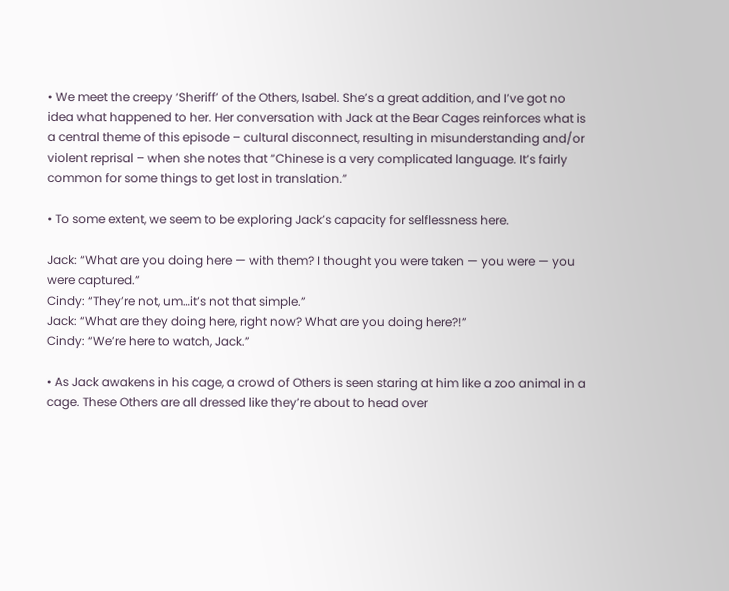• We meet the creepy ‘Sheriff’ of the Others, Isabel. She’s a great addition, and I’ve got no idea what happened to her. Her conversation with Jack at the Bear Cages reinforces what is a central theme of this episode – cultural disconnect, resulting in misunderstanding and/or violent reprisal – when she notes that “Chinese is a very complicated language. It’s fairly common for some things to get lost in translation.”

• To some extent, we seem to be exploring Jack’s capacity for selflessness here.

Jack: “What are you doing here — with them? I thought you were taken — you were — you were captured.”
Cindy: “They’re not, um…it’s not that simple.”
Jack: “What are they doing here, right now? What are you doing here?!”
Cindy: “We’re here to watch, Jack.”

• As Jack awakens in his cage, a crowd of Others is seen staring at him like a zoo animal in a cage. These Others are all dressed like they’re about to head over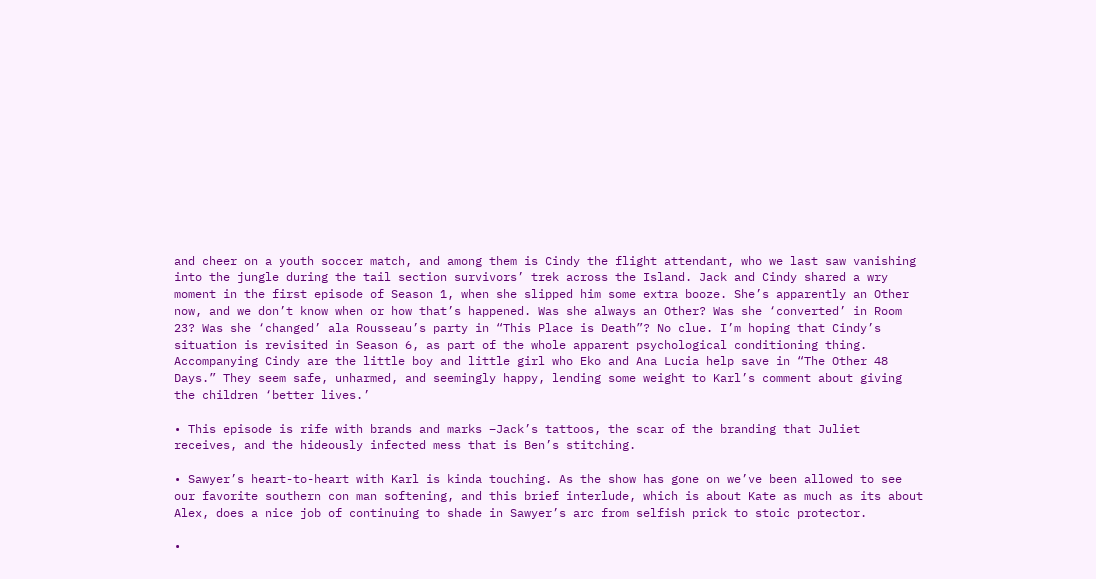and cheer on a youth soccer match, and among them is Cindy the flight attendant, who we last saw vanishing into the jungle during the tail section survivors’ trek across the Island. Jack and Cindy shared a wry moment in the first episode of Season 1, when she slipped him some extra booze. She’s apparently an Other now, and we don’t know when or how that’s happened. Was she always an Other? Was she ‘converted’ in Room 23? Was she ‘changed’ ala Rousseau’s party in “This Place is Death”? No clue. I’m hoping that Cindy’s situation is revisited in Season 6, as part of the whole apparent psychological conditioning thing. Accompanying Cindy are the little boy and little girl who Eko and Ana Lucia help save in “The Other 48 Days.” They seem safe, unharmed, and seemingly happy, lending some weight to Karl’s comment about giving the children ‘better lives.’

• This episode is rife with brands and marks –Jack’s tattoos, the scar of the branding that Juliet receives, and the hideously infected mess that is Ben’s stitching.

• Sawyer’s heart-to-heart with Karl is kinda touching. As the show has gone on we’ve been allowed to see our favorite southern con man softening, and this brief interlude, which is about Kate as much as its about Alex, does a nice job of continuing to shade in Sawyer’s arc from selfish prick to stoic protector.

•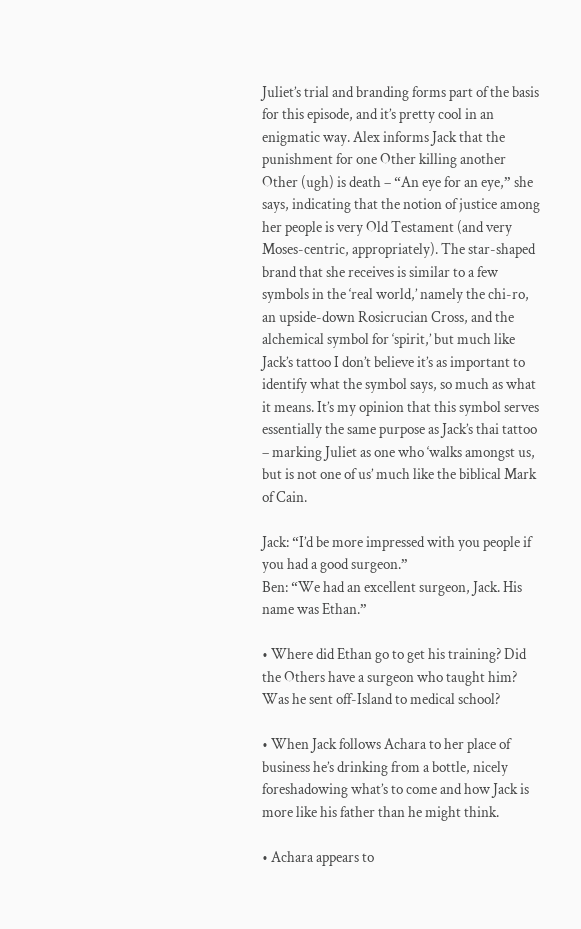Juliet’s trial and branding forms part of the basis for this episode, and it’s pretty cool in an enigmatic way. Alex informs Jack that the punishment for one Other killing another Other (ugh) is death – “An eye for an eye,” she says, indicating that the notion of justice among her people is very Old Testament (and very Moses-centric, appropriately). The star-shaped brand that she receives is similar to a few symbols in the ‘real world,’ namely the chi-ro, an upside-down Rosicrucian Cross, and the alchemical symbol for ‘spirit,’ but much like Jack’s tattoo I don’t believe it’s as important to identify what the symbol says, so much as what it means. It’s my opinion that this symbol serves essentially the same purpose as Jack’s thai tattoo – marking Juliet as one who ‘walks amongst us, but is not one of us’ much like the biblical Mark of Cain.

Jack: “I’d be more impressed with you people if you had a good surgeon.”
Ben: “We had an excellent surgeon, Jack. His name was Ethan.”

• Where did Ethan go to get his training? Did the Others have a surgeon who taught him? Was he sent off-Island to medical school?

• When Jack follows Achara to her place of business he’s drinking from a bottle, nicely foreshadowing what’s to come and how Jack is more like his father than he might think.

• Achara appears to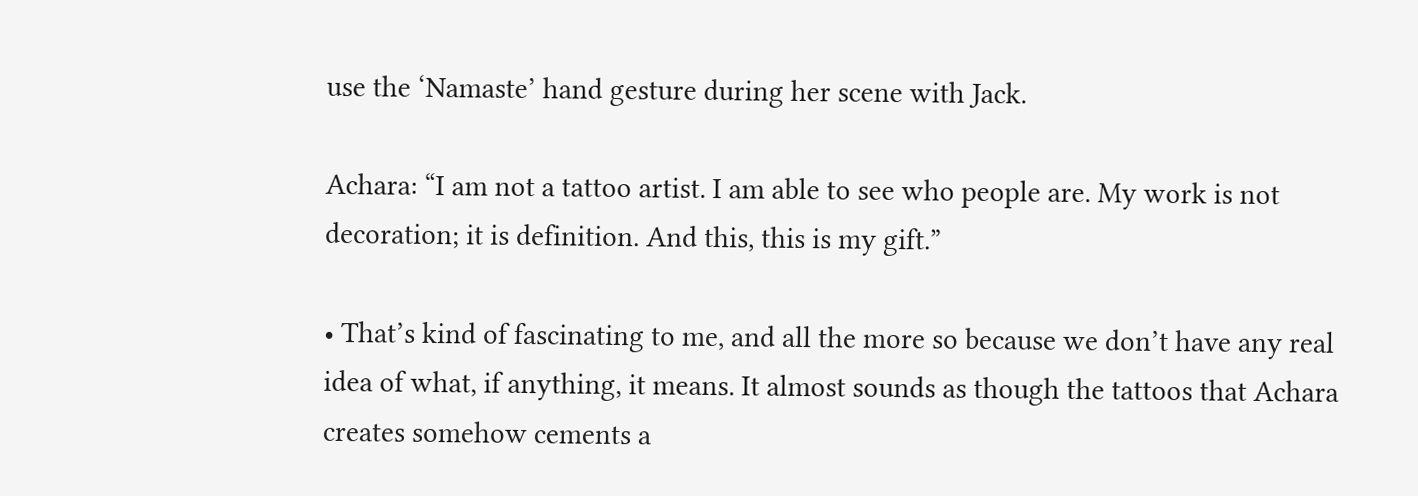use the ‘Namaste’ hand gesture during her scene with Jack.

Achara: “I am not a tattoo artist. I am able to see who people are. My work is not decoration; it is definition. And this, this is my gift.”

• That’s kind of fascinating to me, and all the more so because we don’t have any real idea of what, if anything, it means. It almost sounds as though the tattoos that Achara creates somehow cements a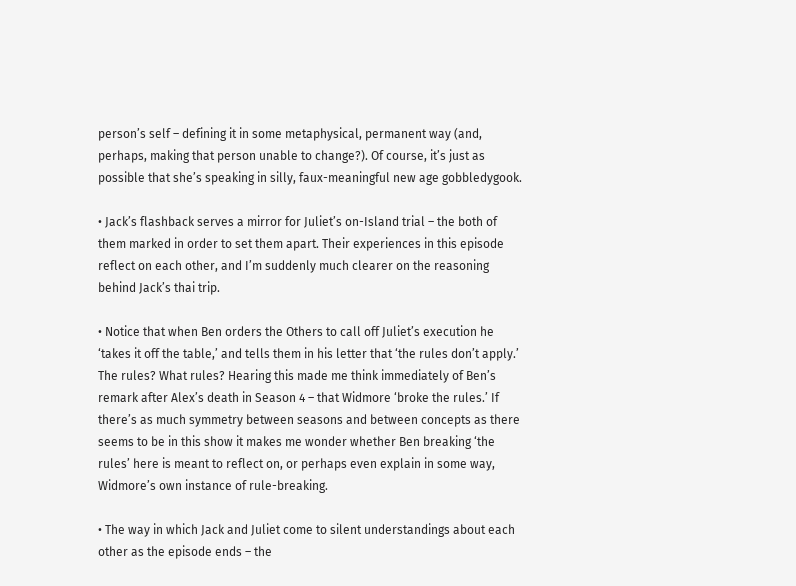person’s self – defining it in some metaphysical, permanent way (and, perhaps, making that person unable to change?). Of course, it’s just as possible that she’s speaking in silly, faux-meaningful new age gobbledygook.

• Jack’s flashback serves a mirror for Juliet’s on-Island trial – the both of them marked in order to set them apart. Their experiences in this episode reflect on each other, and I’m suddenly much clearer on the reasoning behind Jack’s thai trip.

• Notice that when Ben orders the Others to call off Juliet’s execution he ‘takes it off the table,’ and tells them in his letter that ‘the rules don’t apply.’ The rules? What rules? Hearing this made me think immediately of Ben’s remark after Alex’s death in Season 4 – that Widmore ‘broke the rules.’ If there’s as much symmetry between seasons and between concepts as there seems to be in this show it makes me wonder whether Ben breaking ‘the rules’ here is meant to reflect on, or perhaps even explain in some way, Widmore’s own instance of rule-breaking.

• The way in which Jack and Juliet come to silent understandings about each other as the episode ends – the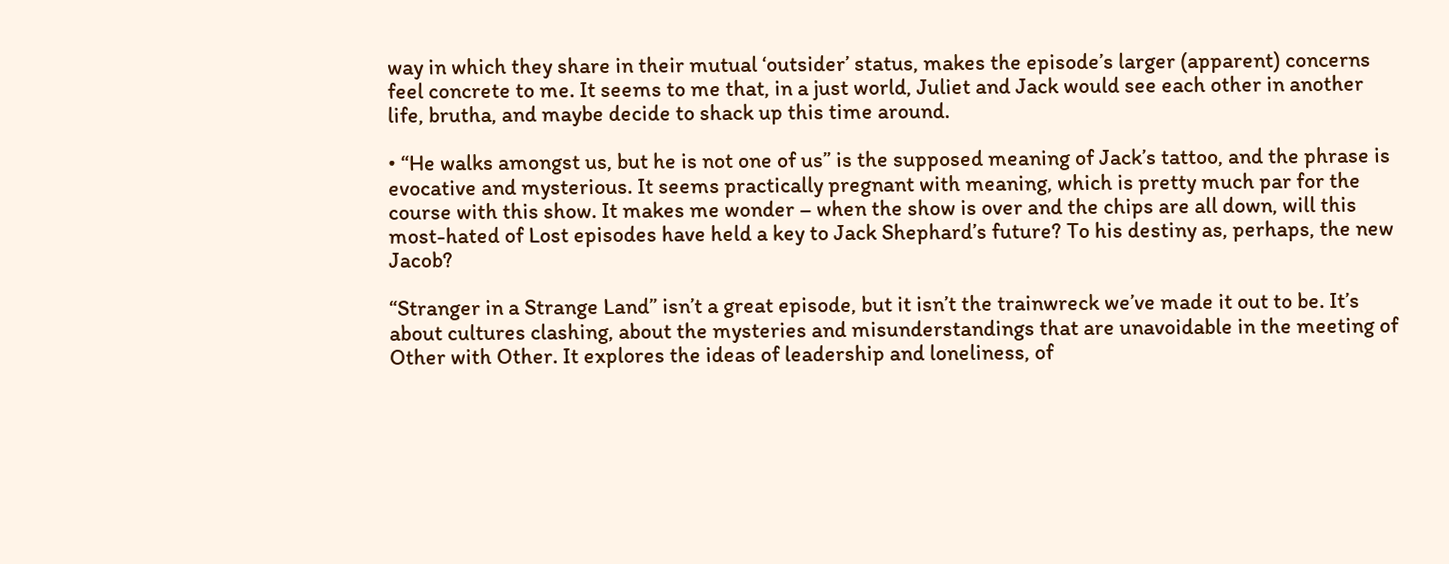way in which they share in their mutual ‘outsider’ status, makes the episode’s larger (apparent) concerns feel concrete to me. It seems to me that, in a just world, Juliet and Jack would see each other in another life, brutha, and maybe decide to shack up this time around.

• “He walks amongst us, but he is not one of us” is the supposed meaning of Jack’s tattoo, and the phrase is evocative and mysterious. It seems practically pregnant with meaning, which is pretty much par for the course with this show. It makes me wonder – when the show is over and the chips are all down, will this most-hated of Lost episodes have held a key to Jack Shephard’s future? To his destiny as, perhaps, the new Jacob?

“Stranger in a Strange Land” isn’t a great episode, but it isn’t the trainwreck we’ve made it out to be. It’s about cultures clashing, about the mysteries and misunderstandings that are unavoidable in the meeting of Other with Other. It explores the ideas of leadership and loneliness, of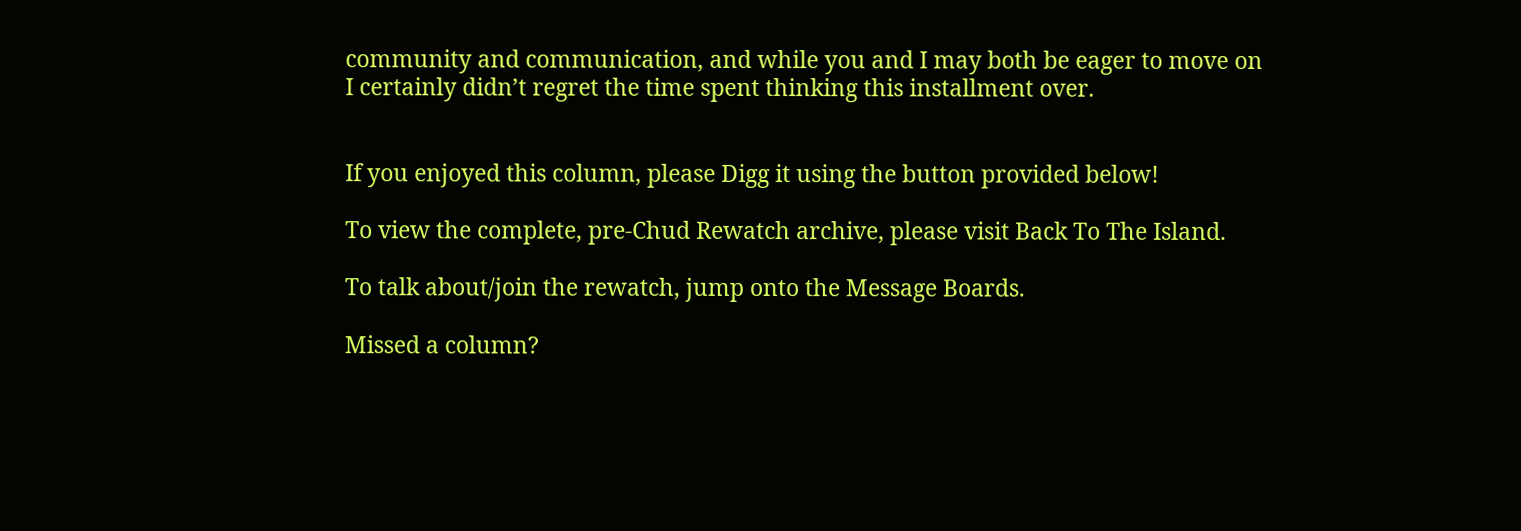community and communication, and while you and I may both be eager to move on I certainly didn’t regret the time spent thinking this installment over.


If you enjoyed this column, please Digg it using the button provided below!

To view the complete, pre-Chud Rewatch archive, please visit Back To The Island.

To talk about/join the rewatch, jump onto the Message Boards.

Missed a column?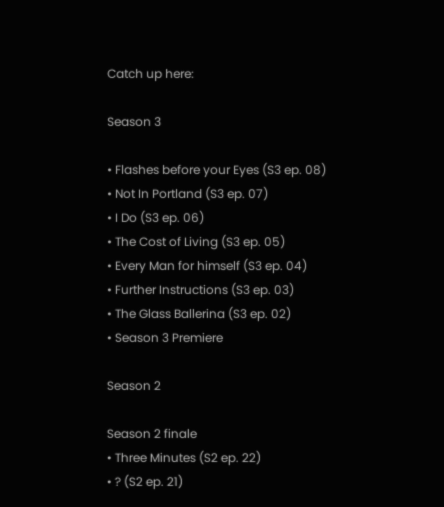Catch up here:

Season 3

• Flashes before your Eyes (S3 ep. 08)
• Not In Portland (S3 ep. 07)
• I Do (S3 ep. 06)
• The Cost of Living (S3 ep. 05)
• Every Man for himself (S3 ep. 04)
• Further Instructions (S3 ep. 03)
• The Glass Ballerina (S3 ep. 02)
• Season 3 Premiere

Season 2

Season 2 finale
• Three Minutes (S2 ep. 22)
• ? (S2 ep. 21)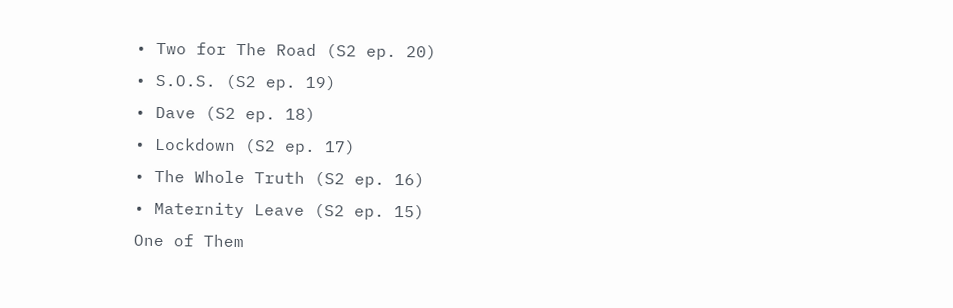• Two for The Road (S2 ep. 20)
• S.O.S. (S2 ep. 19)
• Dave (S2 ep. 18)
• Lockdown (S2 ep. 17)
• The Whole Truth (S2 ep. 16)
• Maternity Leave (S2 ep. 15)
One of Them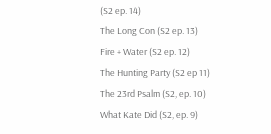(S2 ep. 14)
The Long Con (S2 ep. 13)
Fire + Water (S2 ep. 12)
The Hunting Party (S2 ep 11)
The 23rd Psalm (S2, ep. 10)
What Kate Did (S2, ep. 9)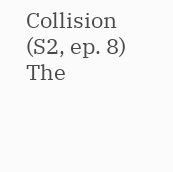Collision (S2, ep. 8)
The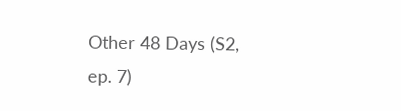Other 48 Days (S2, ep. 7)